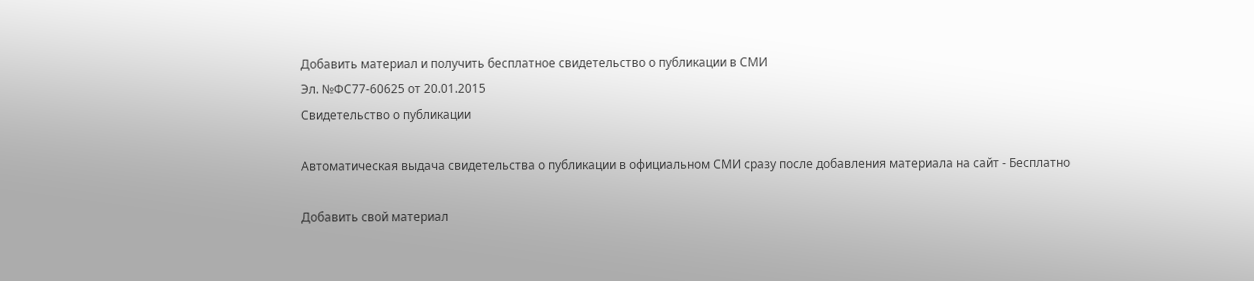Добавить материал и получить бесплатное свидетельство о публикации в СМИ
Эл. №ФС77-60625 от 20.01.2015
Свидетельство о публикации

Автоматическая выдача свидетельства о публикации в официальном СМИ сразу после добавления материала на сайт - Бесплатно

Добавить свой материал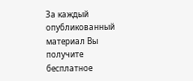За каждый опубликованный материал Вы получите бесплатное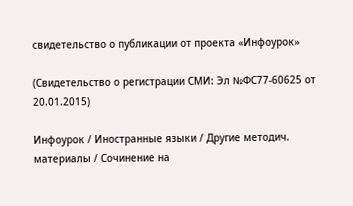свидетельство о публикации от проекта «Инфоурок»

(Свидетельство о регистрации СМИ: Эл №ФС77-60625 от 20.01.2015)

Инфоурок / Иностранные языки / Другие методич. материалы / Сочинение на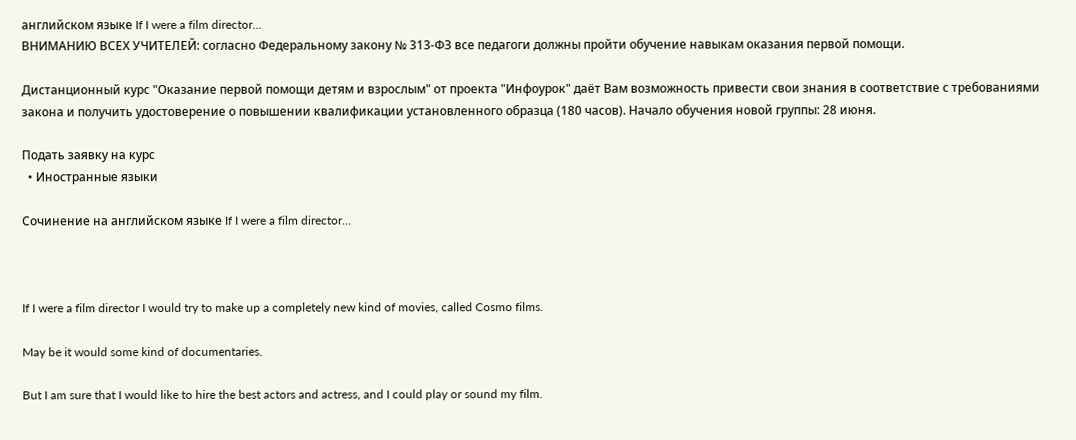английском языке If I were a film director...
ВНИМАНИЮ ВСЕХ УЧИТЕЛЕЙ: согласно Федеральному закону № 313-ФЗ все педагоги должны пройти обучение навыкам оказания первой помощи.

Дистанционный курс "Оказание первой помощи детям и взрослым" от проекта "Инфоурок" даёт Вам возможность привести свои знания в соответствие с требованиями закона и получить удостоверение о повышении квалификации установленного образца (180 часов). Начало обучения новой группы: 28 июня.

Подать заявку на курс
  • Иностранные языки

Сочинение на английском языке If I were a film director...



If I were a film director I would try to make up a completely new kind of movies, called Cosmo films.

May be it would some kind of documentaries.

But I am sure that I would like to hire the best actors and actress, and I could play or sound my film.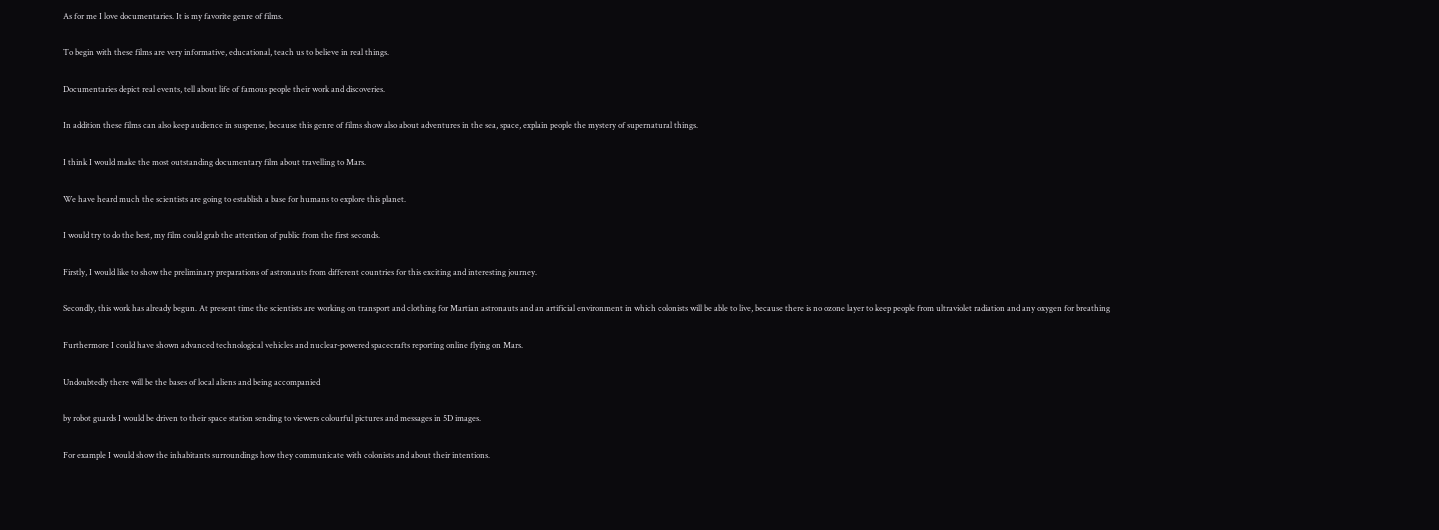As for me I love documentaries. It is my favorite genre of films.

To begin with these films are very informative, educational, teach us to believe in real things.

Documentaries depict real events, tell about life of famous people their work and discoveries.

In addition these films can also keep audience in suspense, because this genre of films show also about adventures in the sea, space, explain people the mystery of supernatural things.

I think I would make the most outstanding documentary film about travelling to Mars.

We have heard much the scientists are going to establish a base for humans to explore this planet.

I would try to do the best, my film could grab the attention of public from the first seconds.

Firstly, I would like to show the preliminary preparations of astronauts from different countries for this exciting and interesting journey.

Secondly, this work has already begun. At present time the scientists are working on transport and clothing for Martian astronauts and an artificial environment in which colonists will be able to live, because there is no ozone layer to keep people from ultraviolet radiation and any oxygen for breathing

Furthermore I could have shown advanced technological vehicles and nuclear-powered spacecrafts reporting online flying on Mars.

Undoubtedly there will be the bases of local aliens and being accompanied

by robot guards I would be driven to their space station sending to viewers colourful pictures and messages in 5D images.

For example I would show the inhabitants surroundings how they communicate with colonists and about their intentions.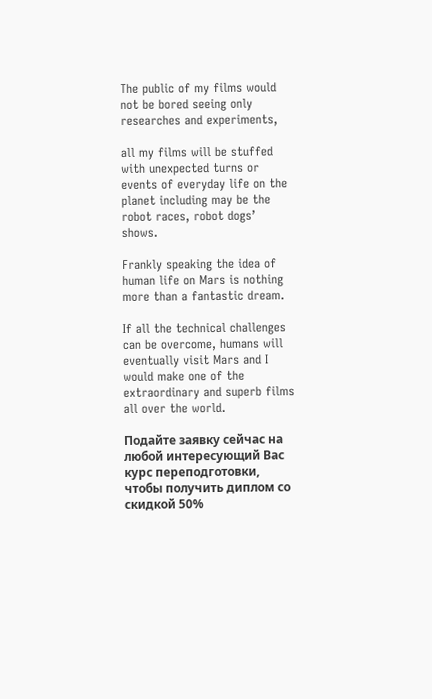The public of my films would not be bored seeing only researches and experiments,

all my films will be stuffed with unexpected turns or events of everyday life on the planet including may be the robot races, robot dogs’ shows.

Frankly speaking the idea of human life on Mars is nothing more than a fantastic dream.

If all the technical challenges can be overcome, humans will eventually visit Mars and I would make one of the extraordinary and superb films all over the world.

Подайте заявку сейчас на любой интересующий Вас курс переподготовки, чтобы получить диплом со скидкой 50%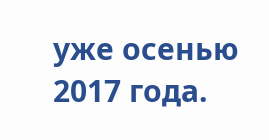уже осенью 2017 года.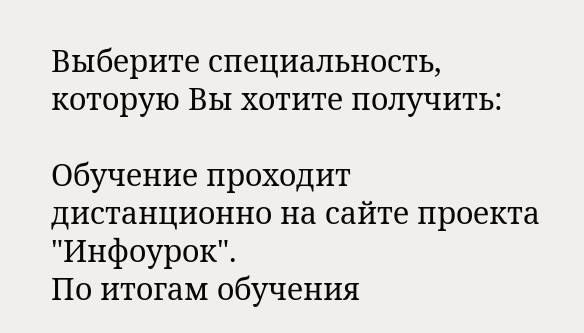Выберите специальность, которую Вы хотите получить:

Обучение проходит дистанционно на сайте проекта "Инфоурок".
По итогам обучения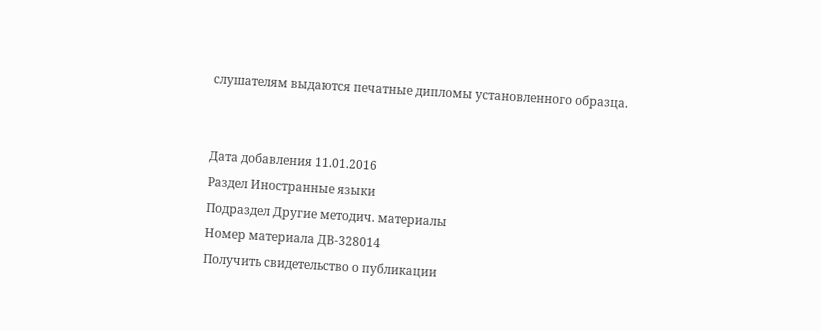слушателям выдаются печатные дипломы установленного образца.


Дата добавления 11.01.2016
Раздел Иностранные языки
Подраздел Другие методич. материалы
Номер материала ДВ-328014
Получить свидетельство о публикации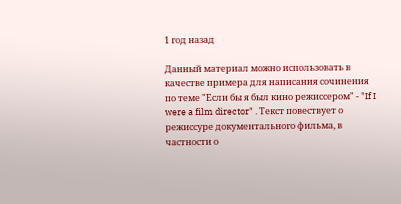1 год назад

Данный материал можно использовать в качестве примера для написания сочинения по теме "Если бы я был кино режиссером" - "If I were a film director" . Текст повествует о режиссуре документального фильма, в частности о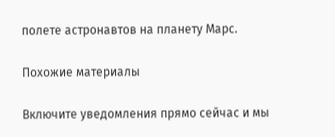полете астронавтов на планету Марс.

Похожие материалы

Включите уведомления прямо сейчас и мы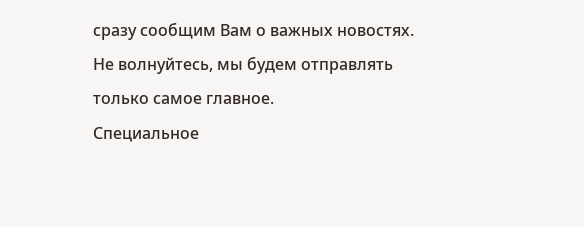сразу сообщим Вам о важных новостях. Не волнуйтесь, мы будем отправлять только самое главное.
Специальное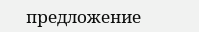предложение